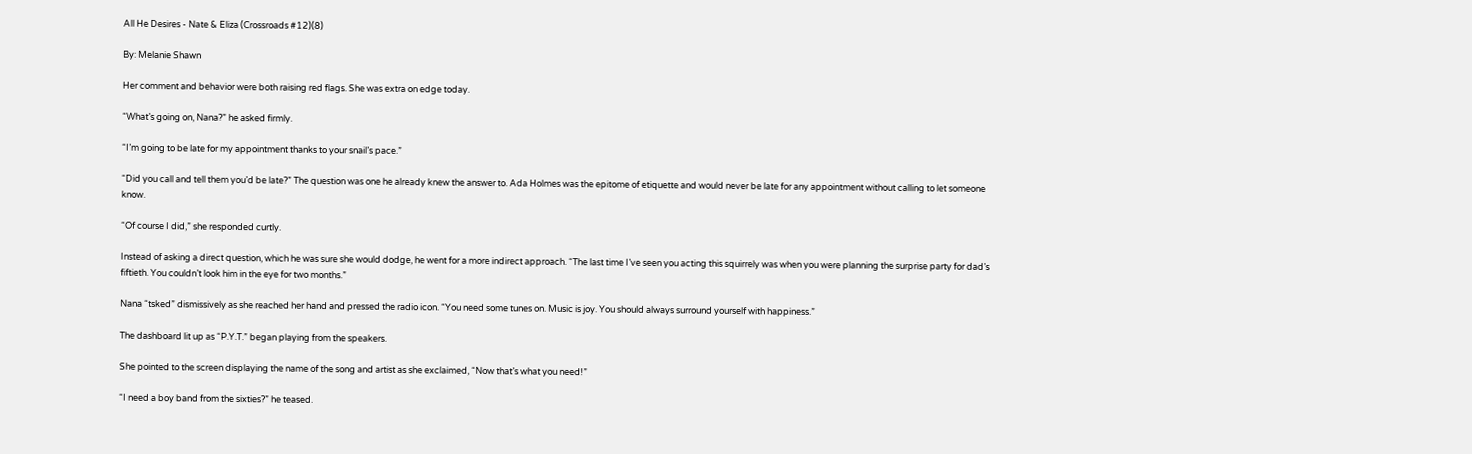All He Desires - Nate & Eliza (Crossroads #12)(8)

By: Melanie Shawn

Her comment and behavior were both raising red flags. She was extra on edge today.

“What’s going on, Nana?” he asked firmly.

“I’m going to be late for my appointment thanks to your snail’s pace.”

“Did you call and tell them you’d be late?” The question was one he already knew the answer to. Ada Holmes was the epitome of etiquette and would never be late for any appointment without calling to let someone know.

“Of course I did,” she responded curtly.

Instead of asking a direct question, which he was sure she would dodge, he went for a more indirect approach. “The last time I’ve seen you acting this squirrely was when you were planning the surprise party for dad’s fiftieth. You couldn’t look him in the eye for two months.”

Nana “tsked” dismissively as she reached her hand and pressed the radio icon. “You need some tunes on. Music is joy. You should always surround yourself with happiness.”

The dashboard lit up as “P.Y.T.” began playing from the speakers.

She pointed to the screen displaying the name of the song and artist as she exclaimed, “Now that’s what you need!”

“I need a boy band from the sixties?” he teased.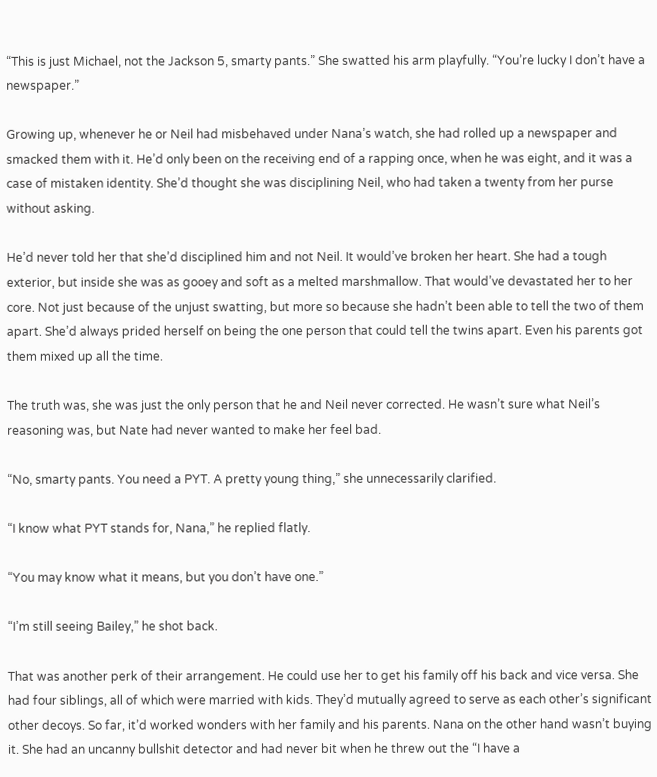“This is just Michael, not the Jackson 5, smarty pants.” She swatted his arm playfully. “You’re lucky I don’t have a newspaper.”

Growing up, whenever he or Neil had misbehaved under Nana’s watch, she had rolled up a newspaper and smacked them with it. He’d only been on the receiving end of a rapping once, when he was eight, and it was a case of mistaken identity. She’d thought she was disciplining Neil, who had taken a twenty from her purse without asking.

He’d never told her that she’d disciplined him and not Neil. It would’ve broken her heart. She had a tough exterior, but inside she was as gooey and soft as a melted marshmallow. That would’ve devastated her to her core. Not just because of the unjust swatting, but more so because she hadn’t been able to tell the two of them apart. She’d always prided herself on being the one person that could tell the twins apart. Even his parents got them mixed up all the time.

The truth was, she was just the only person that he and Neil never corrected. He wasn’t sure what Neil’s reasoning was, but Nate had never wanted to make her feel bad.

“No, smarty pants. You need a PYT. A pretty young thing,” she unnecessarily clarified.

“I know what PYT stands for, Nana,” he replied flatly.

“You may know what it means, but you don’t have one.”

“I’m still seeing Bailey,” he shot back.

That was another perk of their arrangement. He could use her to get his family off his back and vice versa. She had four siblings, all of which were married with kids. They’d mutually agreed to serve as each other’s significant other decoys. So far, it’d worked wonders with her family and his parents. Nana on the other hand wasn’t buying it. She had an uncanny bullshit detector and had never bit when he threw out the “I have a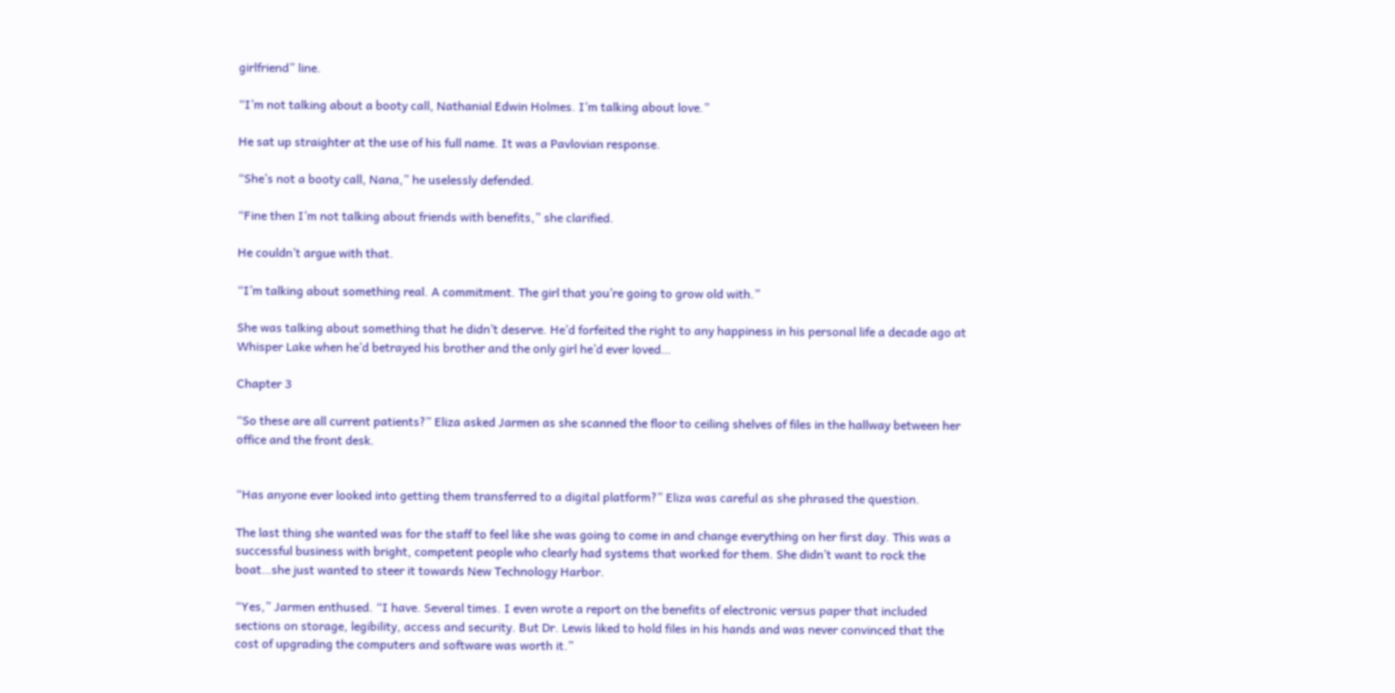girlfriend” line.

“I’m not talking about a booty call, Nathanial Edwin Holmes. I’m talking about love.”

He sat up straighter at the use of his full name. It was a Pavlovian response.

“She’s not a booty call, Nana,” he uselessly defended.

“Fine then I’m not talking about friends with benefits,” she clarified.

He couldn’t argue with that.

“I’m talking about something real. A commitment. The girl that you’re going to grow old with.”

She was talking about something that he didn’t deserve. He’d forfeited the right to any happiness in his personal life a decade ago at Whisper Lake when he’d betrayed his brother and the only girl he’d ever loved…

Chapter 3

“So these are all current patients?” Eliza asked Jarmen as she scanned the floor to ceiling shelves of files in the hallway between her office and the front desk.


“Has anyone ever looked into getting them transferred to a digital platform?” Eliza was careful as she phrased the question.

The last thing she wanted was for the staff to feel like she was going to come in and change everything on her first day. This was a successful business with bright, competent people who clearly had systems that worked for them. She didn’t want to rock the boat…she just wanted to steer it towards New Technology Harbor.

“Yes,” Jarmen enthused. “I have. Several times. I even wrote a report on the benefits of electronic versus paper that included sections on storage, legibility, access and security. But Dr. Lewis liked to hold files in his hands and was never convinced that the cost of upgrading the computers and software was worth it.”